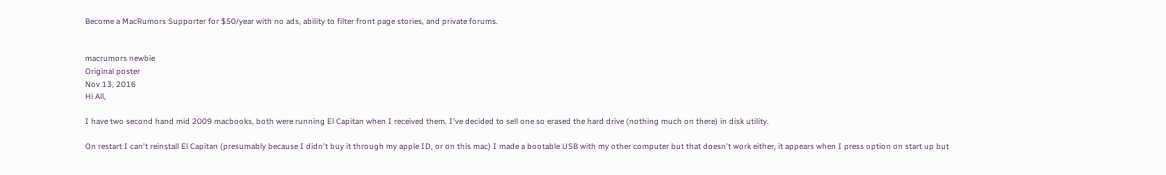Become a MacRumors Supporter for $50/year with no ads, ability to filter front page stories, and private forums.


macrumors newbie
Original poster
Nov 13, 2016
Hi All,

I have two second hand mid 2009 macbooks, both were running El Capitan when I received them. I've decided to sell one so erased the hard drive (nothing much on there) in disk utility.

On restart I can't reinstall El Capitan (presumably because I didn't buy it through my apple ID, or on this mac) I made a bootable USB with my other computer but that doesn't work either, it appears when I press option on start up but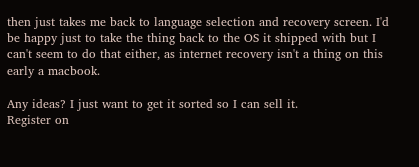then just takes me back to language selection and recovery screen. I'd be happy just to take the thing back to the OS it shipped with but I can't seem to do that either, as internet recovery isn't a thing on this early a macbook.

Any ideas? I just want to get it sorted so I can sell it.
Register on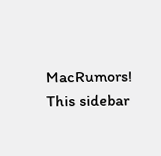MacRumors! This sidebar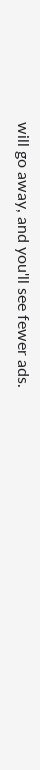will go away, and you'll see fewer ads.